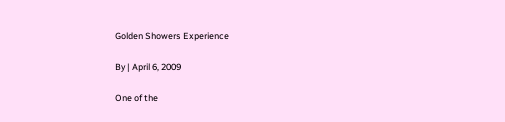Golden Showers Experience

By | April 6, 2009

One of the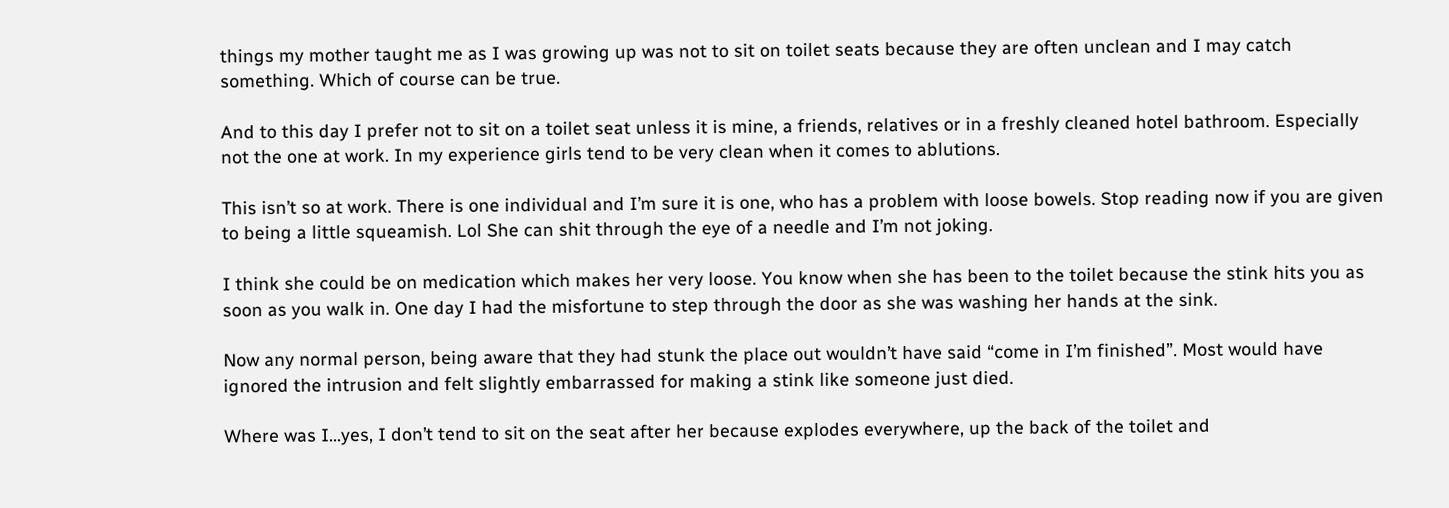things my mother taught me as I was growing up was not to sit on toilet seats because they are often unclean and I may catch something. Which of course can be true.

And to this day I prefer not to sit on a toilet seat unless it is mine, a friends, relatives or in a freshly cleaned hotel bathroom. Especially not the one at work. In my experience girls tend to be very clean when it comes to ablutions.

This isn’t so at work. There is one individual and I’m sure it is one, who has a problem with loose bowels. Stop reading now if you are given to being a little squeamish. Lol She can shit through the eye of a needle and I’m not joking.

I think she could be on medication which makes her very loose. You know when she has been to the toilet because the stink hits you as soon as you walk in. One day I had the misfortune to step through the door as she was washing her hands at the sink.

Now any normal person, being aware that they had stunk the place out wouldn’t have said “come in I’m finished”. Most would have ignored the intrusion and felt slightly embarrassed for making a stink like someone just died.

Where was I…yes, I don’t tend to sit on the seat after her because explodes everywhere, up the back of the toilet and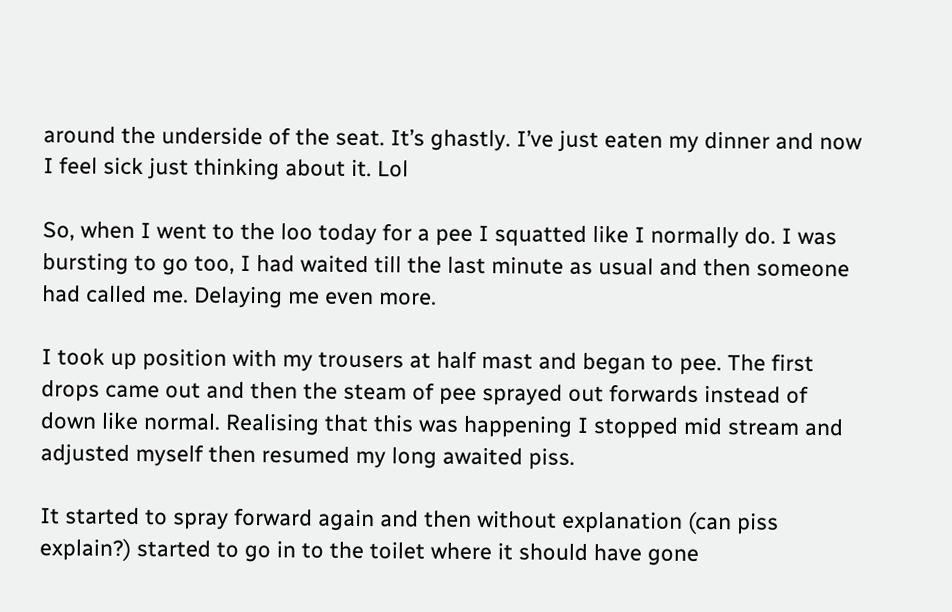around the underside of the seat. It’s ghastly. I’ve just eaten my dinner and now I feel sick just thinking about it. Lol

So, when I went to the loo today for a pee I squatted like I normally do. I was bursting to go too, I had waited till the last minute as usual and then someone had called me. Delaying me even more.

I took up position with my trousers at half mast and began to pee. The first drops came out and then the steam of pee sprayed out forwards instead of down like normal. Realising that this was happening I stopped mid stream and adjusted myself then resumed my long awaited piss.

It started to spray forward again and then without explanation (can piss explain?) started to go in to the toilet where it should have gone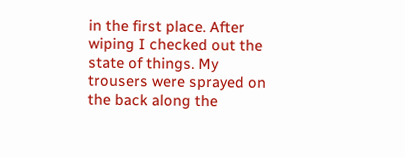in the first place. After wiping I checked out the state of things. My trousers were sprayed on the back along the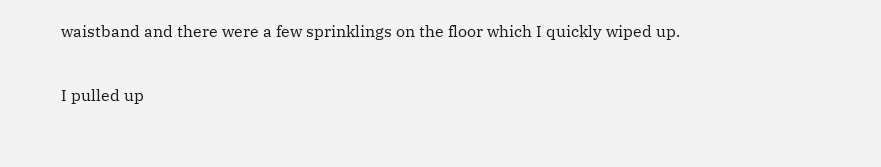waistband and there were a few sprinklings on the floor which I quickly wiped up.

I pulled up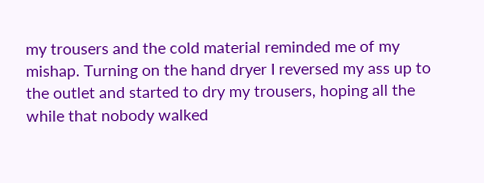my trousers and the cold material reminded me of my mishap. Turning on the hand dryer I reversed my ass up to the outlet and started to dry my trousers, hoping all the while that nobody walked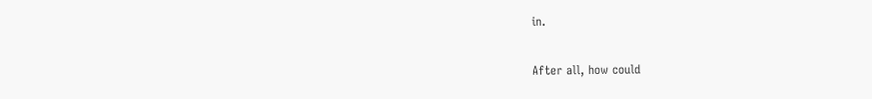in.

After all, how could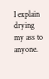I explain drying my ass to anyone.